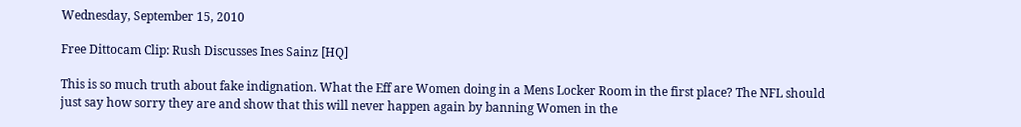Wednesday, September 15, 2010

Free Dittocam Clip: Rush Discusses Ines Sainz [HQ]

This is so much truth about fake indignation. What the Eff are Women doing in a Mens Locker Room in the first place? The NFL should just say how sorry they are and show that this will never happen again by banning Women in the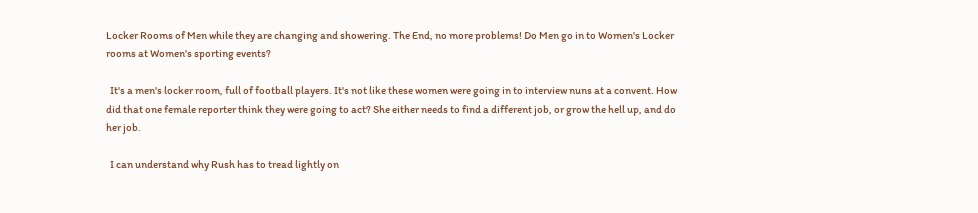Locker Rooms of Men while they are changing and showering. The End, no more problems! Do Men go in to Women's Locker rooms at Women's sporting events?

  It's a men's locker room, full of football players. It's not like these women were going in to interview nuns at a convent. How did that one female reporter think they were going to act? She either needs to find a different job, or grow the hell up, and do her job.

  I can understand why Rush has to tread lightly on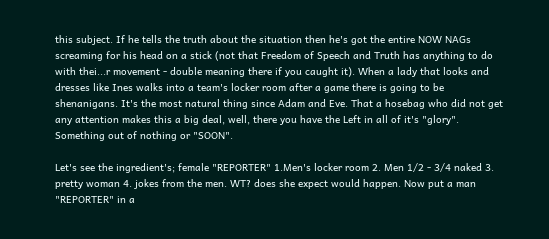this subject. If he tells the truth about the situation then he's got the entire NOW NAGs screaming for his head on a stick (not that Freedom of Speech and Truth has anything to do with thei...r movement - double meaning there if you caught it). When a lady that looks and dresses like Ines walks into a team's locker room after a game there is going to be shenanigans. It's the most natural thing since Adam and Eve. That a hosebag who did not get any attention makes this a big deal, well, there you have the Left in all of it's "glory". Something out of nothing or "SOON".

Let's see the ingredient's; female "REPORTER" 1.Men's locker room 2. Men 1/2 - 3/4 naked 3. pretty woman 4. jokes from the men. WT? does she expect would happen. Now put a man "REPORTER" in a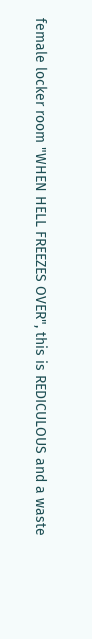female locker room "WHEN HELL FREEZES OVER", this is REDICULOUS and a waste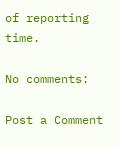of reporting time.

No comments:

Post a Comment